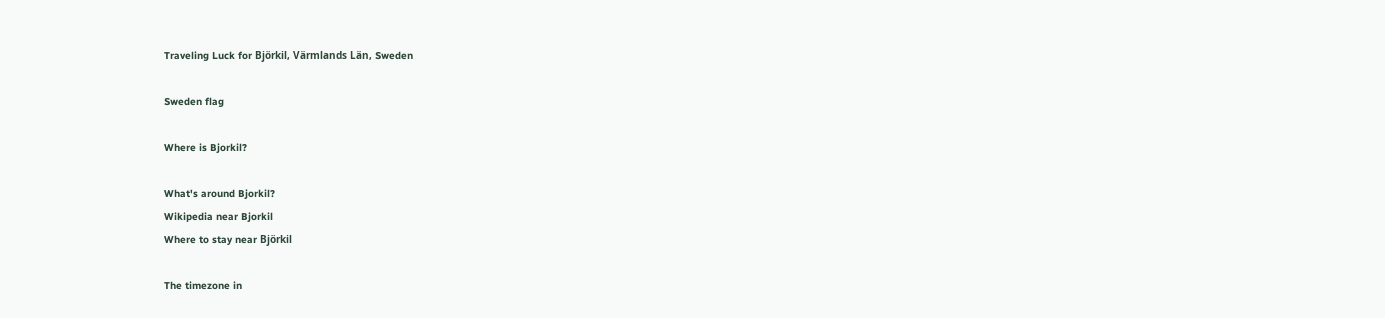Traveling Luck for Björkil, Värmlands Län, Sweden

Sweden flag

Where is Bjorkil?

What's around Bjorkil?
Wikipedia near Bjorkil
Where to stay near Björkil

The timezone in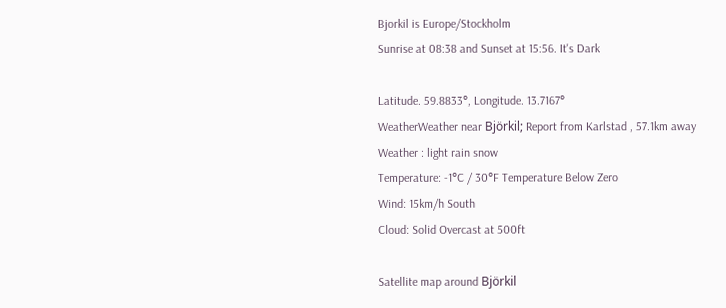Bjorkil is Europe/Stockholm
Sunrise at 08:38 and Sunset at 15:56. It's Dark

Latitude. 59.8833°, Longitude. 13.7167°
WeatherWeather near Björkil; Report from Karlstad , 57.1km away
Weather : light rain snow
Temperature: -1°C / 30°F Temperature Below Zero
Wind: 15km/h South
Cloud: Solid Overcast at 500ft

Satellite map around Björkil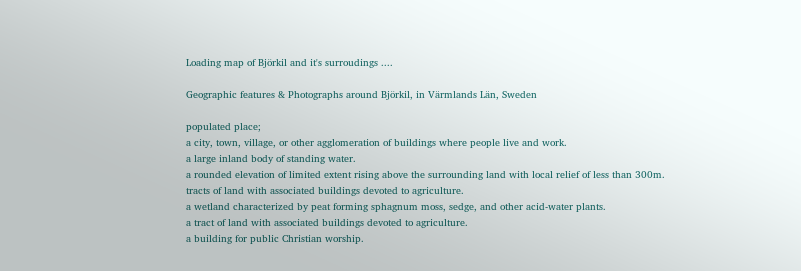Loading map of Björkil and it's surroudings ....

Geographic features & Photographs around Björkil, in Värmlands Län, Sweden

populated place;
a city, town, village, or other agglomeration of buildings where people live and work.
a large inland body of standing water.
a rounded elevation of limited extent rising above the surrounding land with local relief of less than 300m.
tracts of land with associated buildings devoted to agriculture.
a wetland characterized by peat forming sphagnum moss, sedge, and other acid-water plants.
a tract of land with associated buildings devoted to agriculture.
a building for public Christian worship.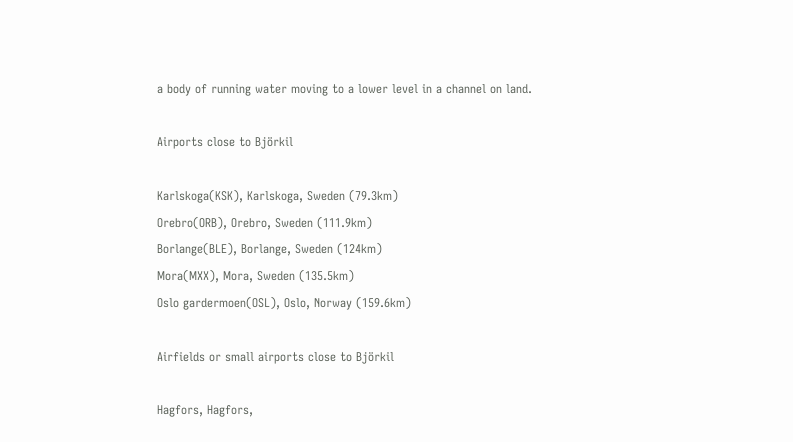a body of running water moving to a lower level in a channel on land.

Airports close to Björkil

Karlskoga(KSK), Karlskoga, Sweden (79.3km)
Orebro(ORB), Orebro, Sweden (111.9km)
Borlange(BLE), Borlange, Sweden (124km)
Mora(MXX), Mora, Sweden (135.5km)
Oslo gardermoen(OSL), Oslo, Norway (159.6km)

Airfields or small airports close to Björkil

Hagfors, Hagfors,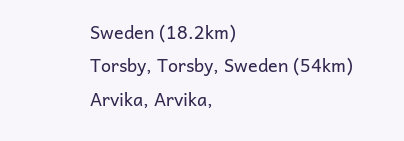Sweden (18.2km)
Torsby, Torsby, Sweden (54km)
Arvika, Arvika,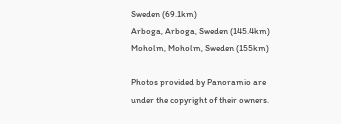Sweden (69.1km)
Arboga, Arboga, Sweden (145.4km)
Moholm, Moholm, Sweden (155km)

Photos provided by Panoramio are under the copyright of their owners.